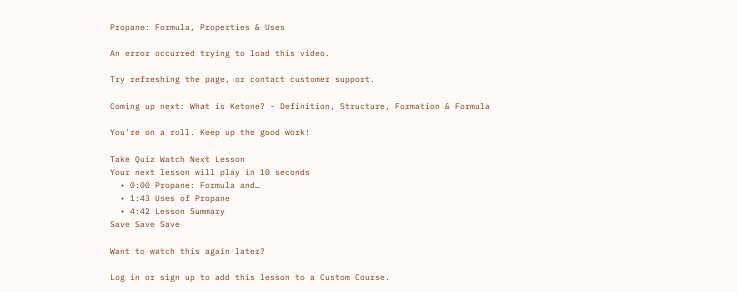Propane: Formula, Properties & Uses

An error occurred trying to load this video.

Try refreshing the page, or contact customer support.

Coming up next: What is Ketone? - Definition, Structure, Formation & Formula

You're on a roll. Keep up the good work!

Take Quiz Watch Next Lesson
Your next lesson will play in 10 seconds
  • 0:00 Propane: Formula and…
  • 1:43 Uses of Propane
  • 4:42 Lesson Summary
Save Save Save

Want to watch this again later?

Log in or sign up to add this lesson to a Custom Course.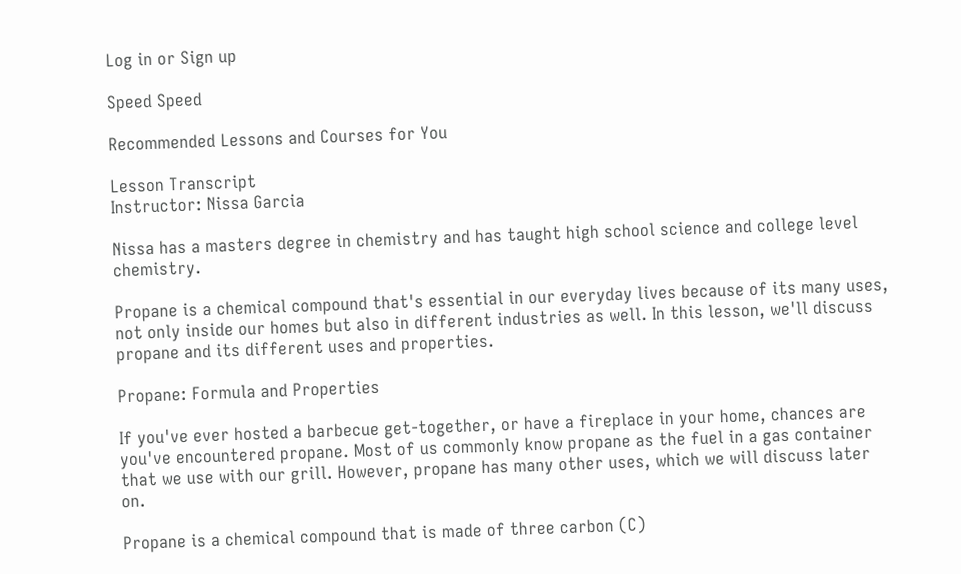Log in or Sign up

Speed Speed

Recommended Lessons and Courses for You

Lesson Transcript
Instructor: Nissa Garcia

Nissa has a masters degree in chemistry and has taught high school science and college level chemistry.

Propane is a chemical compound that's essential in our everyday lives because of its many uses, not only inside our homes but also in different industries as well. In this lesson, we'll discuss propane and its different uses and properties.

Propane: Formula and Properties

If you've ever hosted a barbecue get-together, or have a fireplace in your home, chances are you've encountered propane. Most of us commonly know propane as the fuel in a gas container that we use with our grill. However, propane has many other uses, which we will discuss later on.

Propane is a chemical compound that is made of three carbon (C)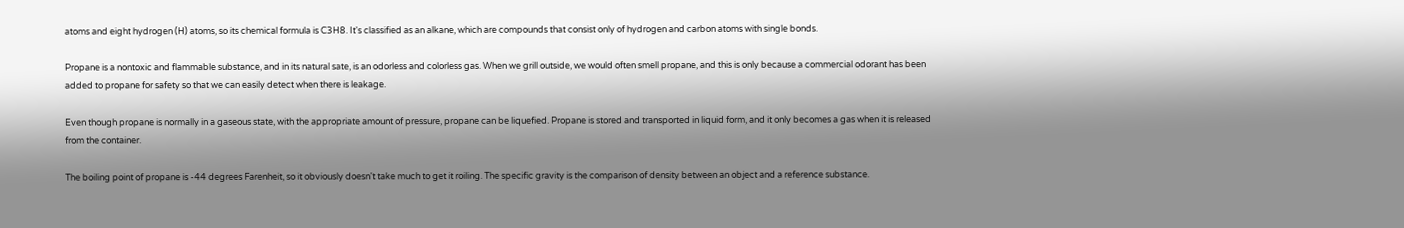atoms and eight hydrogen (H) atoms, so its chemical formula is C3H8. It's classified as an alkane, which are compounds that consist only of hydrogen and carbon atoms with single bonds.

Propane is a nontoxic and flammable substance, and in its natural sate, is an odorless and colorless gas. When we grill outside, we would often smell propane, and this is only because a commercial odorant has been added to propane for safety so that we can easily detect when there is leakage.

Even though propane is normally in a gaseous state, with the appropriate amount of pressure, propane can be liquefied. Propane is stored and transported in liquid form, and it only becomes a gas when it is released from the container.

The boiling point of propane is -44 degrees Farenheit, so it obviously doesn't take much to get it roiling. The specific gravity is the comparison of density between an object and a reference substance.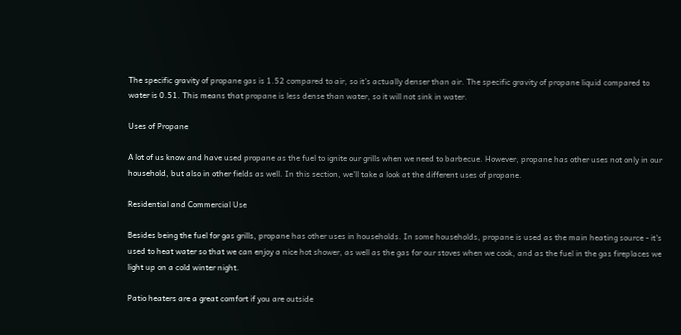The specific gravity of propane gas is 1.52 compared to air, so it's actually denser than air. The specific gravity of propane liquid compared to water is 0.51. This means that propane is less dense than water, so it will not sink in water.

Uses of Propane

A lot of us know and have used propane as the fuel to ignite our grills when we need to barbecue. However, propane has other uses not only in our household, but also in other fields as well. In this section, we'll take a look at the different uses of propane.

Residential and Commercial Use

Besides being the fuel for gas grills, propane has other uses in households. In some households, propane is used as the main heating source - it's used to heat water so that we can enjoy a nice hot shower, as well as the gas for our stoves when we cook, and as the fuel in the gas fireplaces we light up on a cold winter night.

Patio heaters are a great comfort if you are outside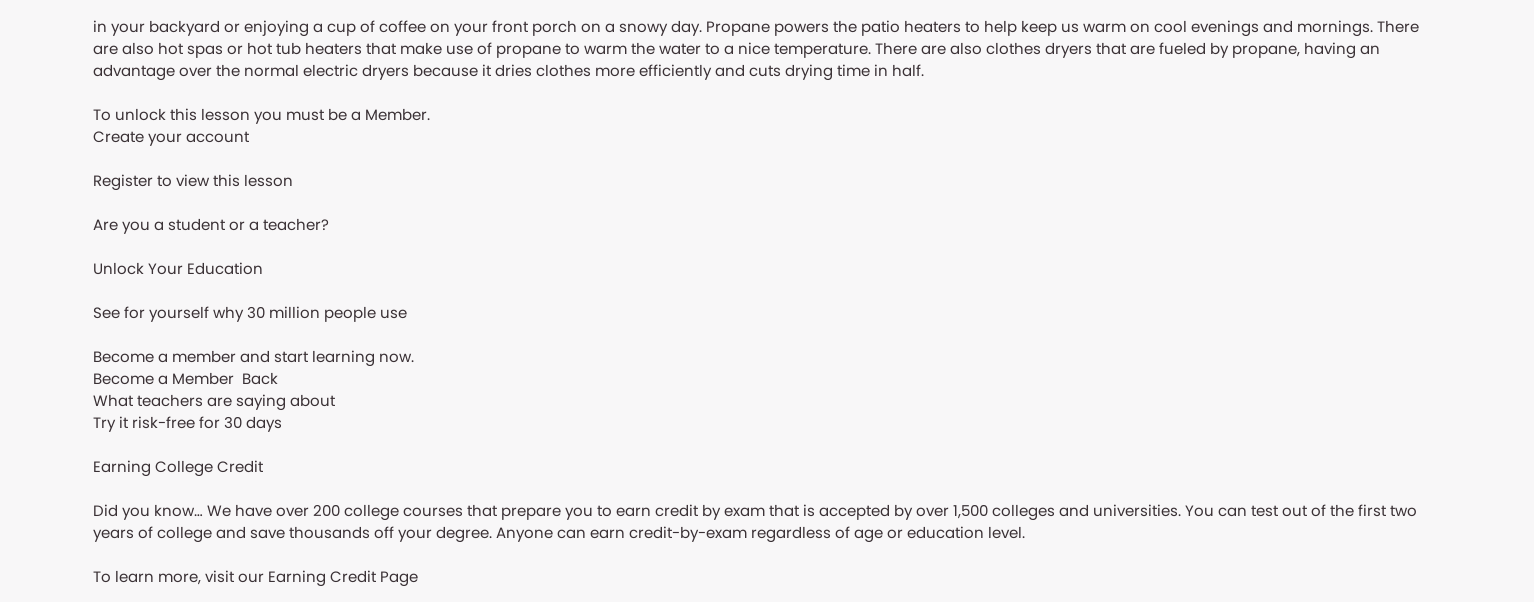in your backyard or enjoying a cup of coffee on your front porch on a snowy day. Propane powers the patio heaters to help keep us warm on cool evenings and mornings. There are also hot spas or hot tub heaters that make use of propane to warm the water to a nice temperature. There are also clothes dryers that are fueled by propane, having an advantage over the normal electric dryers because it dries clothes more efficiently and cuts drying time in half.

To unlock this lesson you must be a Member.
Create your account

Register to view this lesson

Are you a student or a teacher?

Unlock Your Education

See for yourself why 30 million people use

Become a member and start learning now.
Become a Member  Back
What teachers are saying about
Try it risk-free for 30 days

Earning College Credit

Did you know… We have over 200 college courses that prepare you to earn credit by exam that is accepted by over 1,500 colleges and universities. You can test out of the first two years of college and save thousands off your degree. Anyone can earn credit-by-exam regardless of age or education level.

To learn more, visit our Earning Credit Page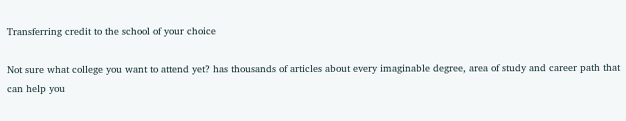Transferring credit to the school of your choice

Not sure what college you want to attend yet? has thousands of articles about every imaginable degree, area of study and career path that can help you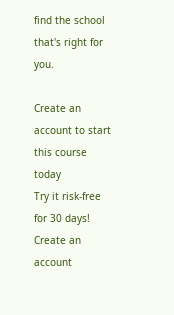find the school that's right for you.

Create an account to start this course today
Try it risk-free for 30 days!
Create an account